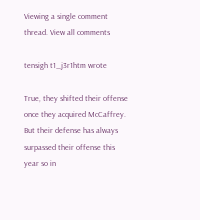Viewing a single comment thread. View all comments

tensigh t1_j3r1htm wrote

True, they shifted their offense once they acquired McCaffrey. But their defense has always surpassed their offense this year so in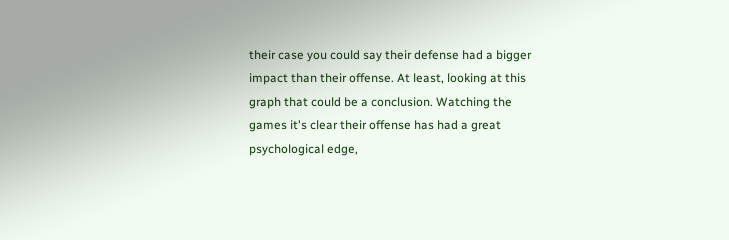their case you could say their defense had a bigger impact than their offense. At least, looking at this graph that could be a conclusion. Watching the games it's clear their offense has had a great psychological edge,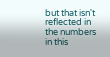but that isn't reflected in the numbers in this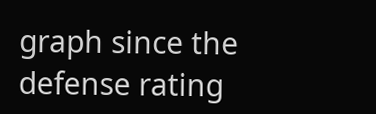graph since the defense rating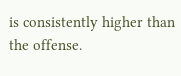is consistently higher than the offense.